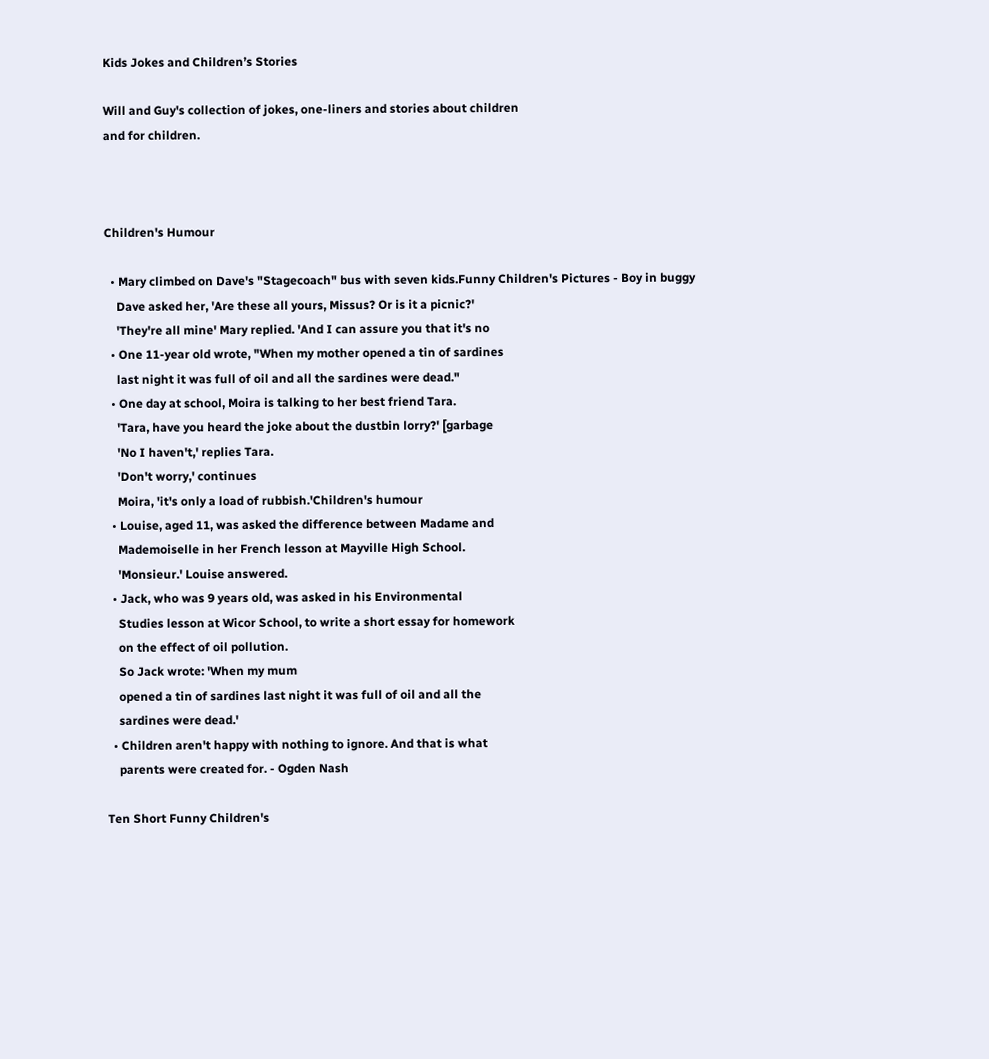Kids Jokes and Children’s Stories

Will and Guy's collection of jokes, one-liners and stories about children
and for children.



Children's Humour

  • Mary climbed on Dave's "Stagecoach" bus with seven kids.Funny Children's Pictures - Boy in buggy
    Dave asked her, 'Are these all yours, Missus? Or is it a picnic?'
    'They're all mine' Mary replied. 'And I can assure you that it's no
  • One 11-year old wrote, "When my mother opened a tin of sardines
    last night it was full of oil and all the sardines were dead."
  • One day at school, Moira is talking to her best friend Tara.
    'Tara, have you heard the joke about the dustbin lorry?' [garbage
    'No I haven't,' replies Tara.
    'Don't worry,' continues
    Moira, 'it's only a load of rubbish.'Children's humour
  • Louise, aged 11, was asked the difference between Madame and
    Mademoiselle in her French lesson at Mayville High School.
    'Monsieur.' Louise answered.
  • Jack, who was 9 years old, was asked in his Environmental
    Studies lesson at Wicor School, to write a short essay for homework
    on the effect of oil pollution.
    So Jack wrote: 'When my mum
    opened a tin of sardines last night it was full of oil and all the
    sardines were dead.'
  • Children aren't happy with nothing to ignore. And that is what
    parents were created for. - Ogden Nash

Ten Short Funny Children's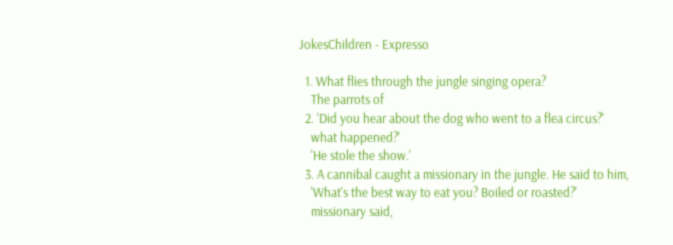JokesChildren - Expresso

  1. What flies through the jungle singing opera?
    The parrots of
  2. 'Did you hear about the dog who went to a flea circus?'
    what happened?'
    'He stole the show.'
  3. A cannibal caught a missionary in the jungle. He said to him,
    'What's the best way to eat you? Boiled or roasted?'
    missionary said,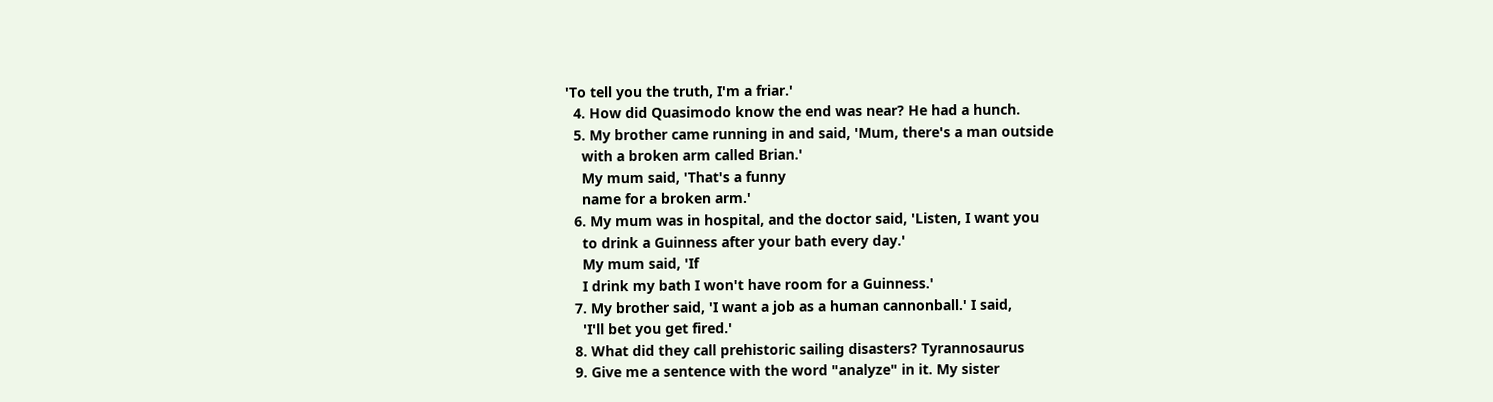'To tell you the truth, I'm a friar.'
  4. How did Quasimodo know the end was near? He had a hunch.
  5. My brother came running in and said, 'Mum, there's a man outside
    with a broken arm called Brian.'
    My mum said, 'That's a funny
    name for a broken arm.'
  6. My mum was in hospital, and the doctor said, 'Listen, I want you
    to drink a Guinness after your bath every day.'
    My mum said, 'If
    I drink my bath I won't have room for a Guinness.'
  7. My brother said, 'I want a job as a human cannonball.' I said,
    'I'll bet you get fired.'
  8. What did they call prehistoric sailing disasters? Tyrannosaurus
  9. Give me a sentence with the word "analyze" in it. My sister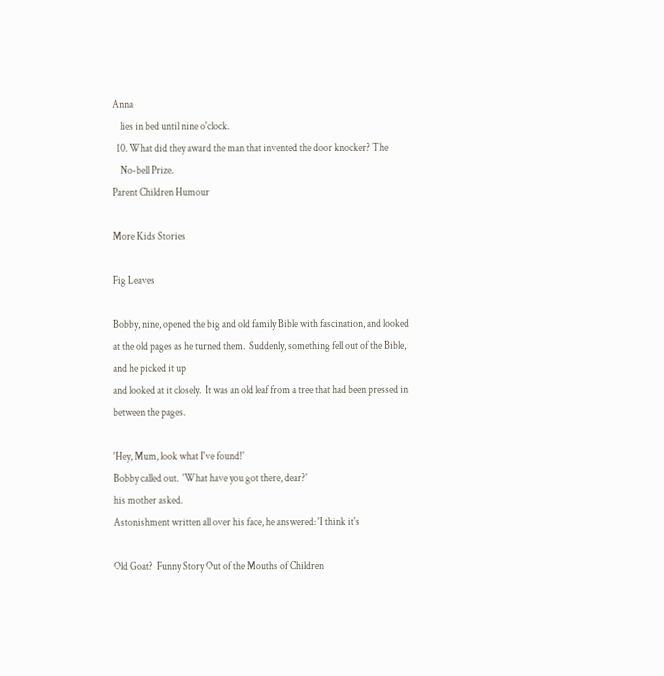Anna
    lies in bed until nine o'clock.
  10. What did they award the man that invented the door knocker? The
    No-bell Prize.
Parent Children Humour

More Kids Stories

Fig Leaves

Bobby, nine, opened the big and old family Bible with fascination, and looked at the old pages as he turned them.  Suddenly, something fell out of the Bible, and he picked it up
and looked at it closely.  It was an old leaf from a tree that had been pressed in between the pages.

'Hey, Mum, look what I've found!'
Bobby called out.  'What have you got there, dear?'
his mother asked.
Astonishment written all over his face, he answered: 'I think it's

Old Goat?  Funny Story Out of the Mouths of Children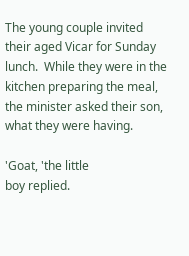The young couple invited their aged Vicar for Sunday lunch.  While they were in the kitchen preparing the meal, the minister asked their son, what they were having.

'Goat, 'the little
boy replied.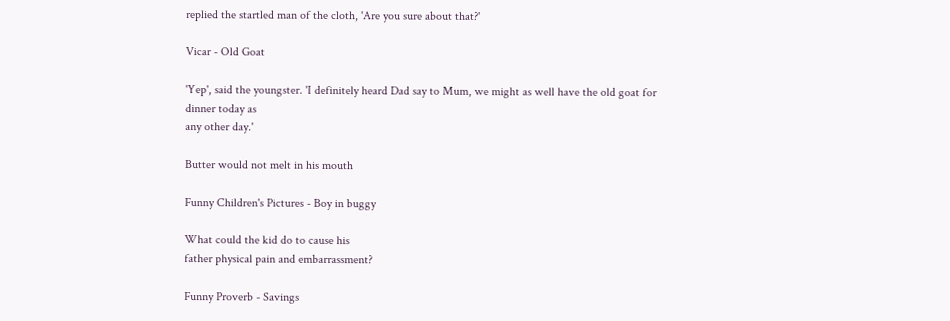replied the startled man of the cloth, 'Are you sure about that?'

Vicar - Old Goat

'Yep', said the youngster. 'I definitely heard Dad say to Mum, we might as well have the old goat for dinner today as
any other day.'

Butter would not melt in his mouth

Funny Children's Pictures - Boy in buggy

What could the kid do to cause his
father physical pain and embarrassment?

Funny Proverb - Savings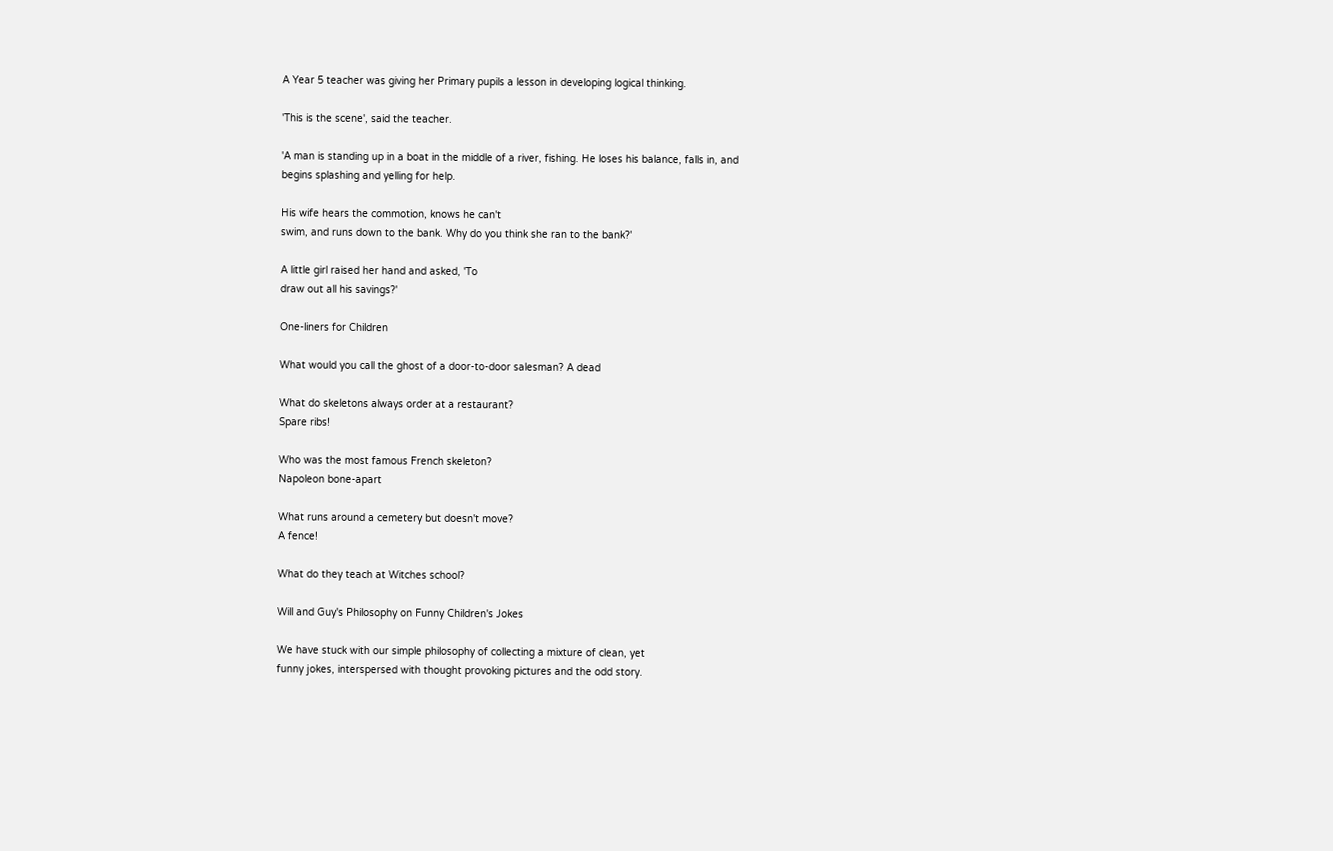A Year 5 teacher was giving her Primary pupils a lesson in developing logical thinking.

'This is the scene', said the teacher.

'A man is standing up in a boat in the middle of a river, fishing. He loses his balance, falls in, and
begins splashing and yelling for help.

His wife hears the commotion, knows he can't
swim, and runs down to the bank. Why do you think she ran to the bank?'

A little girl raised her hand and asked, 'To
draw out all his savings?'

One-liners for Children

What would you call the ghost of a door-to-door salesman? A dead

What do skeletons always order at a restaurant?
Spare ribs!

Who was the most famous French skeleton?
Napoleon bone-apart

What runs around a cemetery but doesn't move?
A fence!

What do they teach at Witches school?

Will and Guy's Philosophy on Funny Children's Jokes

We have stuck with our simple philosophy of collecting a mixture of clean, yet
funny jokes, interspersed with thought provoking pictures and the odd story.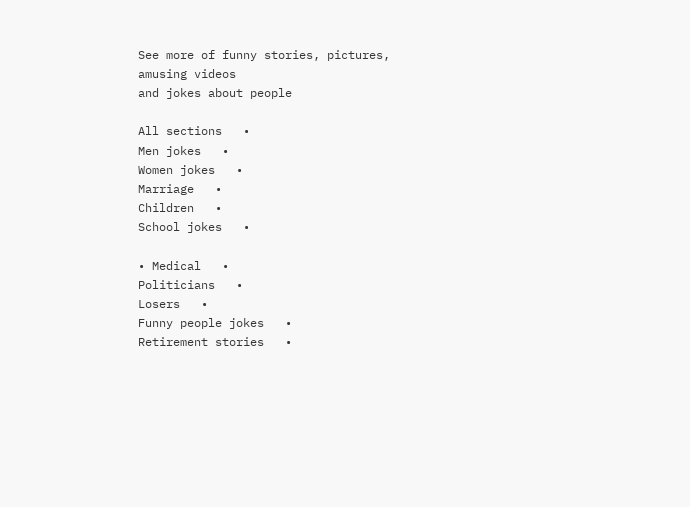See more of funny stories, pictures, amusing videos
and jokes about people

All sections   •
Men jokes   •
Women jokes   •
Marriage   •
Children   •
School jokes   •

• Medical   •
Politicians   •
Losers   •
Funny people jokes   •
Retirement stories   •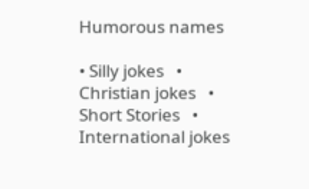Humorous names

• Silly jokes   •
Christian jokes   •
Short Stories   •
International jokes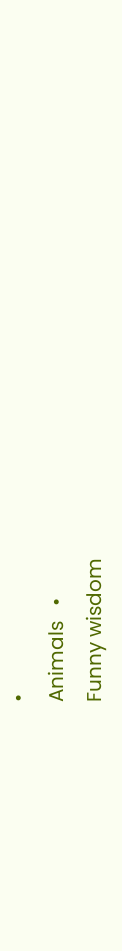•
Animals   •
Funny wisdom